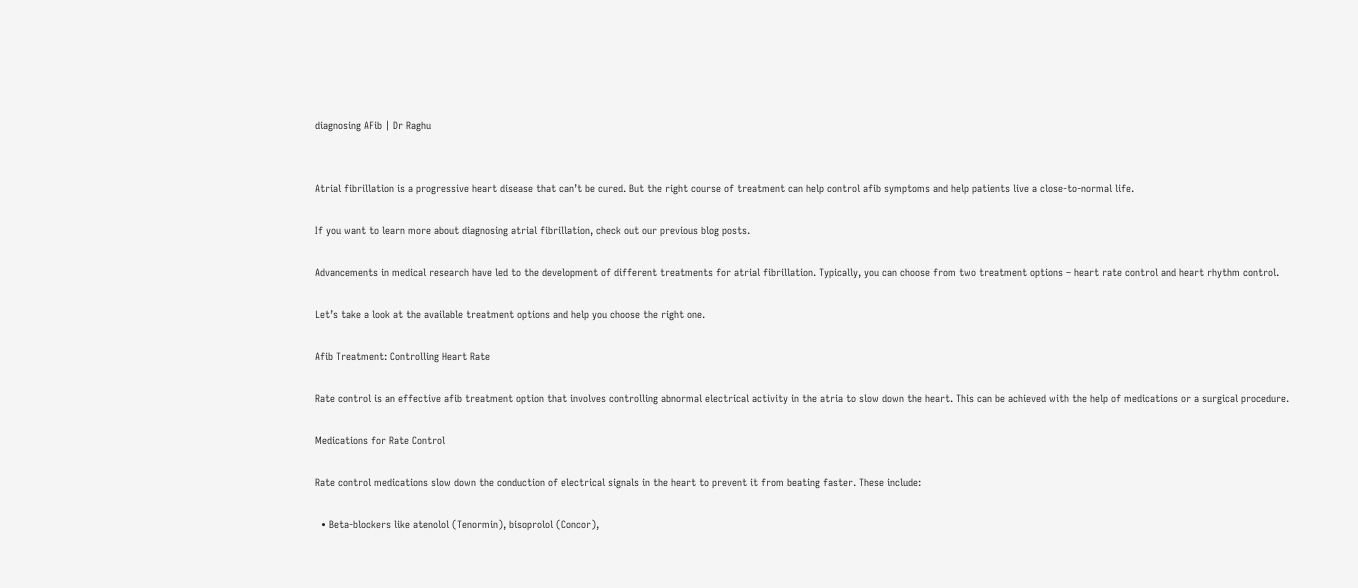diagnosing AFib | Dr Raghu


Atrial fibrillation is a progressive heart disease that can’t be cured. But the right course of treatment can help control afib symptoms and help patients live a close-to-normal life.

If you want to learn more about diagnosing atrial fibrillation, check out our previous blog posts.

Advancements in medical research have led to the development of different treatments for atrial fibrillation. Typically, you can choose from two treatment options – heart rate control and heart rhythm control.

Let’s take a look at the available treatment options and help you choose the right one.

Afib Treatment: Controlling Heart Rate

Rate control is an effective afib treatment option that involves controlling abnormal electrical activity in the atria to slow down the heart. This can be achieved with the help of medications or a surgical procedure.

Medications for Rate Control

Rate control medications slow down the conduction of electrical signals in the heart to prevent it from beating faster. These include:

  • Beta-blockers like atenolol (Tenormin), bisoprolol (Concor),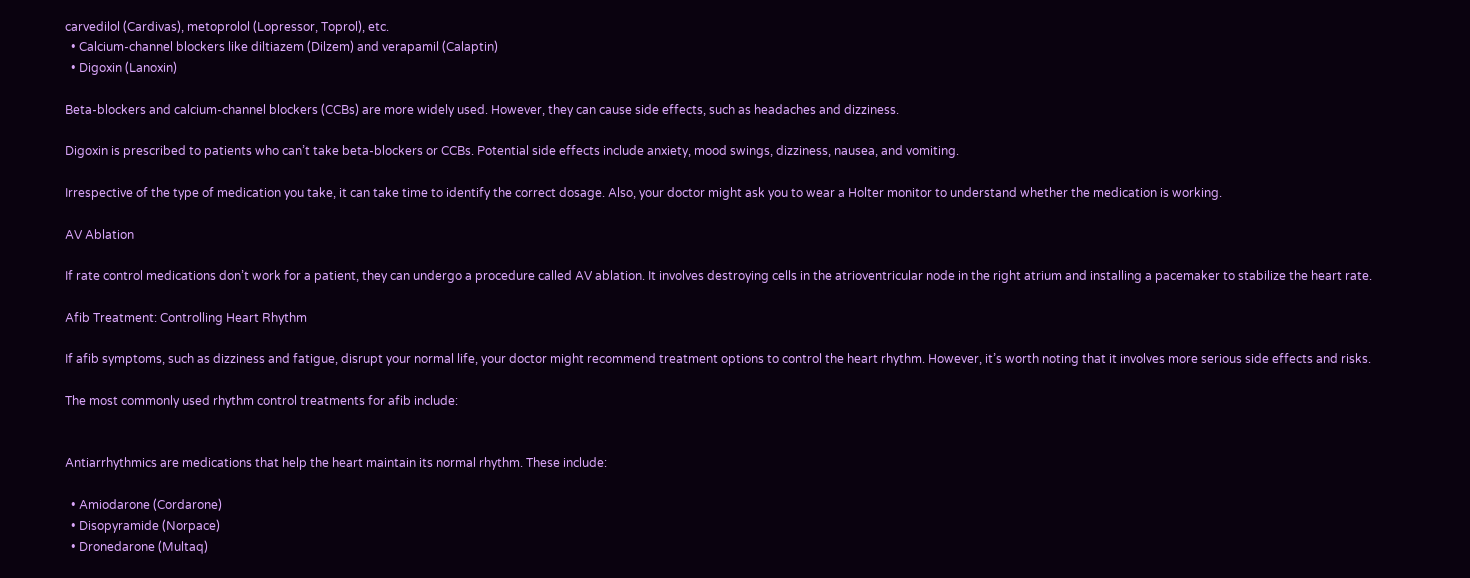carvedilol (Cardivas), metoprolol (Lopressor, Toprol), etc.
  • Calcium-channel blockers like diltiazem (Dilzem) and verapamil (Calaptin)
  • Digoxin (Lanoxin)

Beta-blockers and calcium-channel blockers (CCBs) are more widely used. However, they can cause side effects, such as headaches and dizziness.

Digoxin is prescribed to patients who can’t take beta-blockers or CCBs. Potential side effects include anxiety, mood swings, dizziness, nausea, and vomiting.

Irrespective of the type of medication you take, it can take time to identify the correct dosage. Also, your doctor might ask you to wear a Holter monitor to understand whether the medication is working.

AV Ablation

If rate control medications don’t work for a patient, they can undergo a procedure called AV ablation. It involves destroying cells in the atrioventricular node in the right atrium and installing a pacemaker to stabilize the heart rate.

Afib Treatment: Controlling Heart Rhythm

If afib symptoms, such as dizziness and fatigue, disrupt your normal life, your doctor might recommend treatment options to control the heart rhythm. However, it’s worth noting that it involves more serious side effects and risks.

The most commonly used rhythm control treatments for afib include:


Antiarrhythmics are medications that help the heart maintain its normal rhythm. These include:

  • Amiodarone (Cordarone)
  • Disopyramide (Norpace)
  • Dronedarone (Multaq)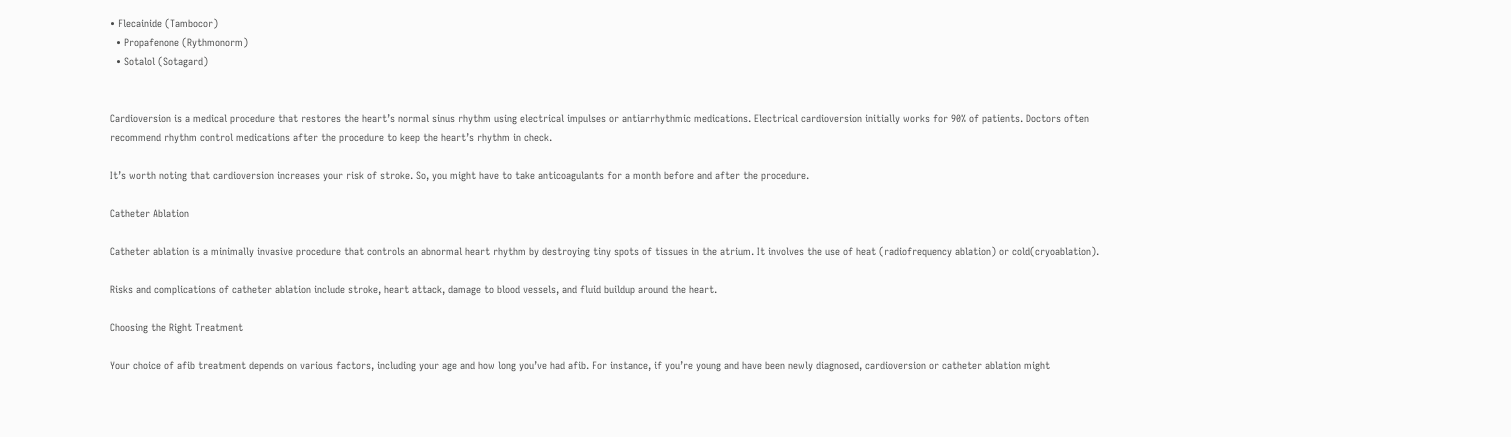• Flecainide (Tambocor)
  • Propafenone (Rythmonorm)
  • Sotalol (Sotagard)


Cardioversion is a medical procedure that restores the heart’s normal sinus rhythm using electrical impulses or antiarrhythmic medications. Electrical cardioversion initially works for 90% of patients. Doctors often recommend rhythm control medications after the procedure to keep the heart’s rhythm in check.

It’s worth noting that cardioversion increases your risk of stroke. So, you might have to take anticoagulants for a month before and after the procedure.

Catheter Ablation

Catheter ablation is a minimally invasive procedure that controls an abnormal heart rhythm by destroying tiny spots of tissues in the atrium. It involves the use of heat (radiofrequency ablation) or cold(cryoablation).

Risks and complications of catheter ablation include stroke, heart attack, damage to blood vessels, and fluid buildup around the heart.

Choosing the Right Treatment

Your choice of afib treatment depends on various factors, including your age and how long you’ve had afib. For instance, if you’re young and have been newly diagnosed, cardioversion or catheter ablation might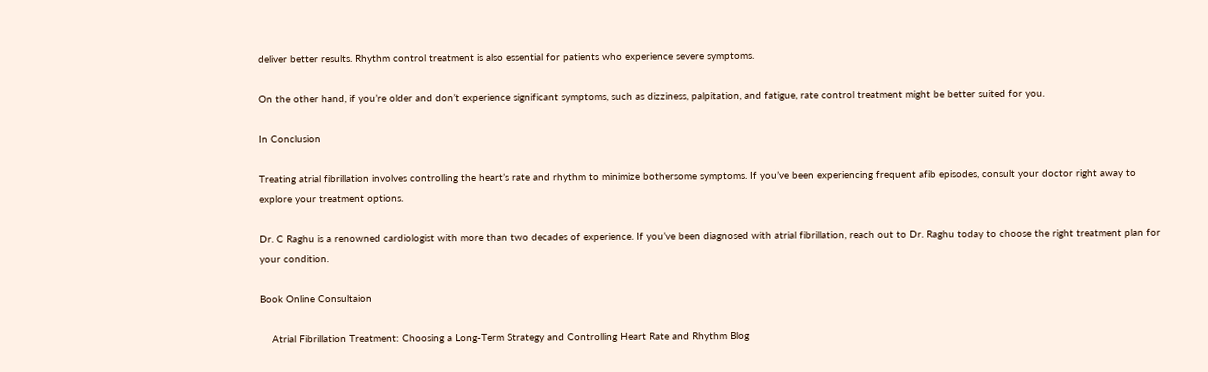deliver better results. Rhythm control treatment is also essential for patients who experience severe symptoms.

On the other hand, if you’re older and don’t experience significant symptoms, such as dizziness, palpitation, and fatigue, rate control treatment might be better suited for you.

In Conclusion

Treating atrial fibrillation involves controlling the heart’s rate and rhythm to minimize bothersome symptoms. If you’ve been experiencing frequent afib episodes, consult your doctor right away to explore your treatment options.

Dr. C Raghu is a renowned cardiologist with more than two decades of experience. If you’ve been diagnosed with atrial fibrillation, reach out to Dr. Raghu today to choose the right treatment plan for your condition.

Book Online Consultaion

    Atrial Fibrillation Treatment: Choosing a Long-Term Strategy and Controlling Heart Rate and Rhythm Blog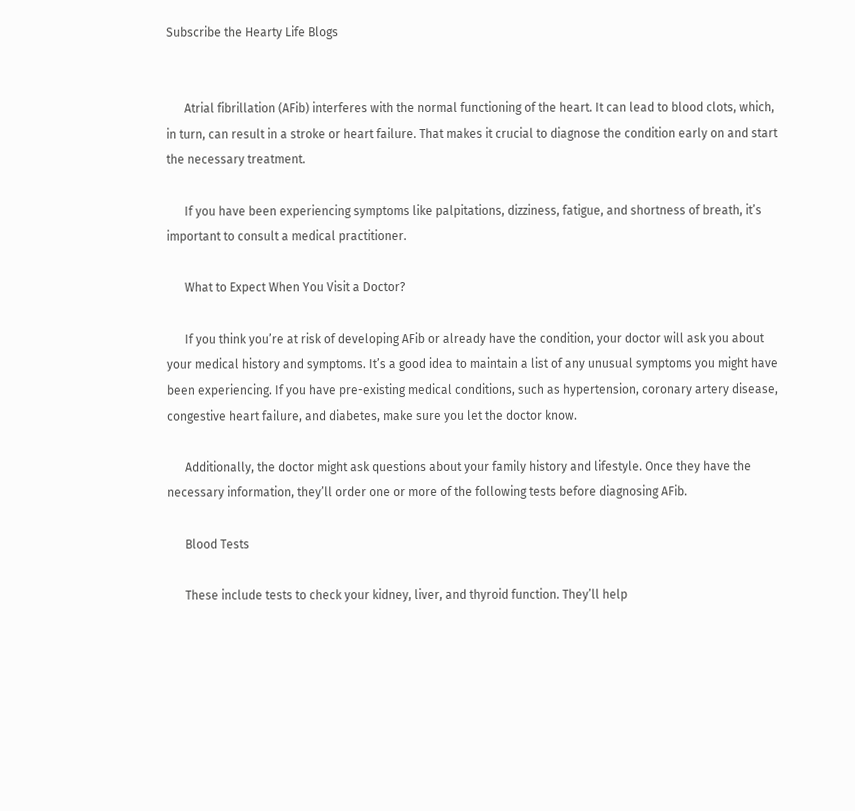Subscribe the Hearty Life Blogs


      Atrial fibrillation (AFib) interferes with the normal functioning of the heart. It can lead to blood clots, which, in turn, can result in a stroke or heart failure. That makes it crucial to diagnose the condition early on and start the necessary treatment.

      If you have been experiencing symptoms like palpitations, dizziness, fatigue, and shortness of breath, it’s important to consult a medical practitioner.

      What to Expect When You Visit a Doctor?

      If you think you’re at risk of developing AFib or already have the condition, your doctor will ask you about your medical history and symptoms. It’s a good idea to maintain a list of any unusual symptoms you might have been experiencing. If you have pre-existing medical conditions, such as hypertension, coronary artery disease, congestive heart failure, and diabetes, make sure you let the doctor know.

      Additionally, the doctor might ask questions about your family history and lifestyle. Once they have the necessary information, they’ll order one or more of the following tests before diagnosing AFib.

      Blood Tests

      These include tests to check your kidney, liver, and thyroid function. They’ll help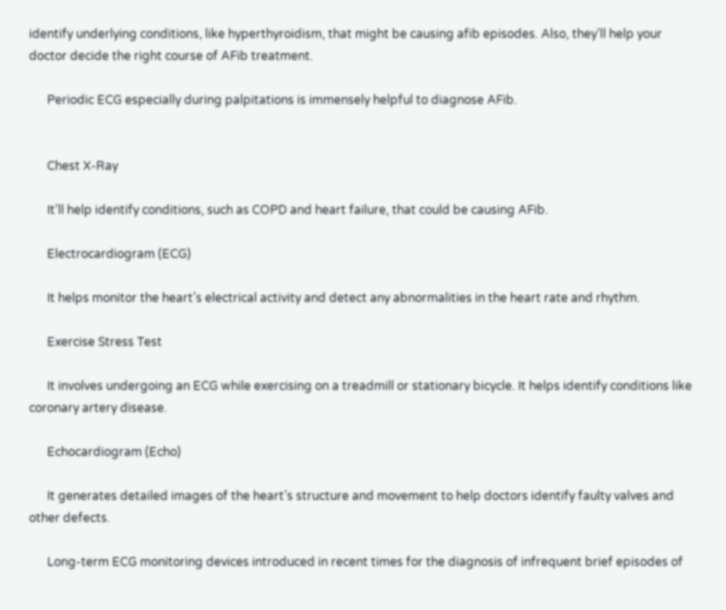identify underlying conditions, like hyperthyroidism, that might be causing afib episodes. Also, they’ll help your doctor decide the right course of AFib treatment.

      Periodic ECG especially during palpitations is immensely helpful to diagnose AFib.


      Chest X-Ray

      It’ll help identify conditions, such as COPD and heart failure, that could be causing AFib.

      Electrocardiogram (ECG)

      It helps monitor the heart’s electrical activity and detect any abnormalities in the heart rate and rhythm.

      Exercise Stress Test

      It involves undergoing an ECG while exercising on a treadmill or stationary bicycle. It helps identify conditions like coronary artery disease.

      Echocardiogram (Echo)

      It generates detailed images of the heart’s structure and movement to help doctors identify faulty valves and other defects.

      Long-term ECG monitoring devices introduced in recent times for the diagnosis of infrequent brief episodes of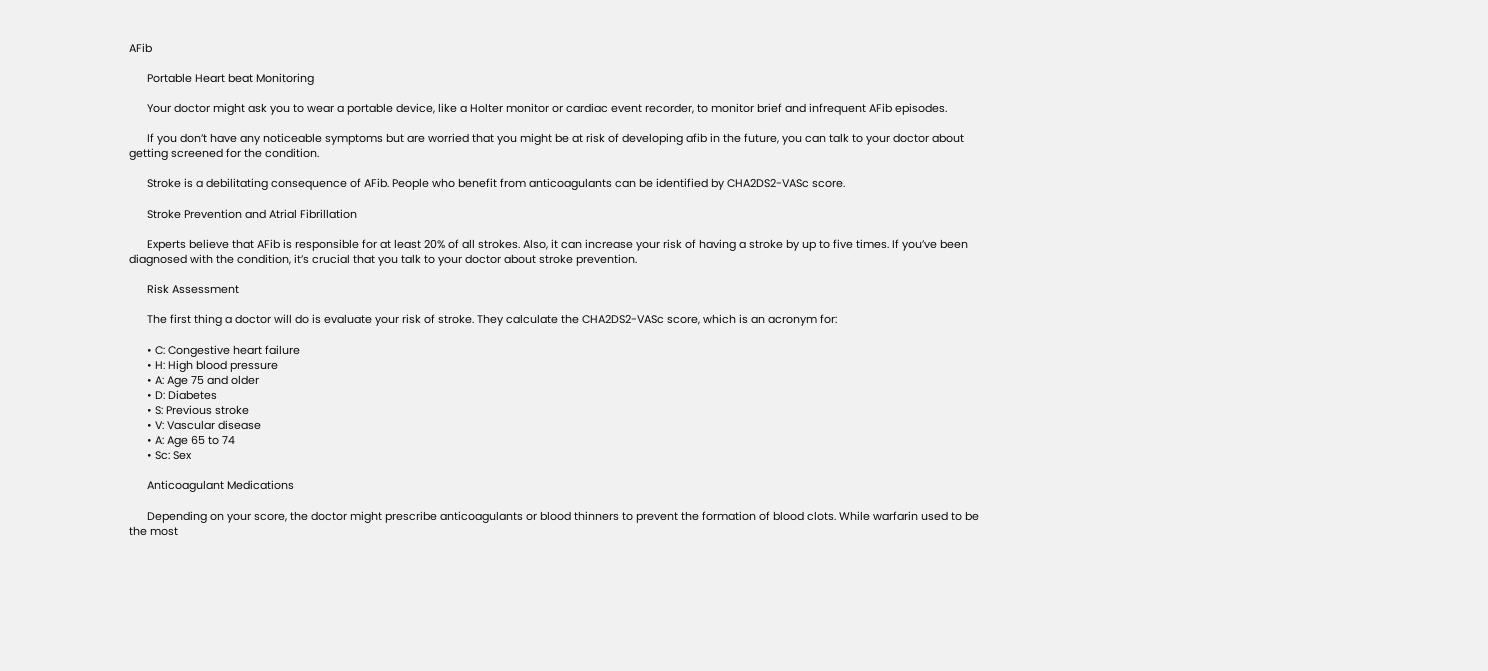AFib

      Portable Heart beat Monitoring

      Your doctor might ask you to wear a portable device, like a Holter monitor or cardiac event recorder, to monitor brief and infrequent AFib episodes.

      If you don’t have any noticeable symptoms but are worried that you might be at risk of developing afib in the future, you can talk to your doctor about getting screened for the condition.

      Stroke is a debilitating consequence of AFib. People who benefit from anticoagulants can be identified by CHA2DS2-VASc score.

      Stroke Prevention and Atrial Fibrillation

      Experts believe that AFib is responsible for at least 20% of all strokes. Also, it can increase your risk of having a stroke by up to five times. If you’ve been diagnosed with the condition, it’s crucial that you talk to your doctor about stroke prevention.

      Risk Assessment

      The first thing a doctor will do is evaluate your risk of stroke. They calculate the CHA2DS2-VASc score, which is an acronym for:

      • C: Congestive heart failure
      • H: High blood pressure
      • A: Age 75 and older
      • D: Diabetes
      • S: Previous stroke
      • V: Vascular disease
      • A: Age 65 to 74
      • Sc: Sex

      Anticoagulant Medications

      Depending on your score, the doctor might prescribe anticoagulants or blood thinners to prevent the formation of blood clots. While warfarin used to be the most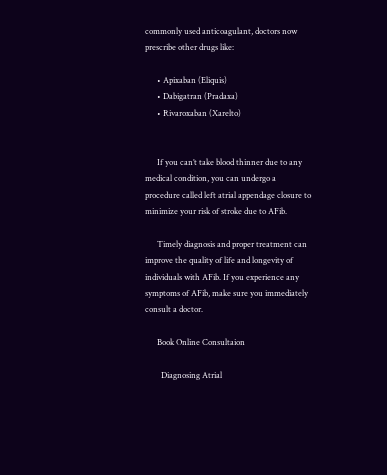commonly used anticoagulant, doctors now prescribe other drugs like:

      • Apixaban (Eliquis)
      • Dabigatran (Pradaxa)
      • Rivaroxaban (Xarelto)


      If you can’t take blood thinner due to any medical condition, you can undergo a procedure called left atrial appendage closure to minimize your risk of stroke due to AFib.

      Timely diagnosis and proper treatment can improve the quality of life and longevity of individuals with AFib. If you experience any symptoms of AFib, make sure you immediately consult a doctor.

      Book Online Consultaion

        Diagnosing Atrial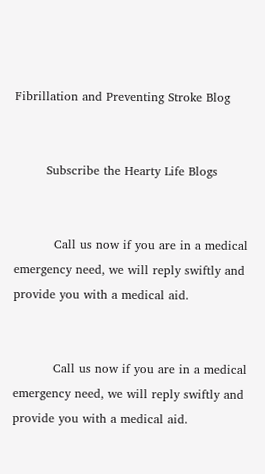Fibrillation and Preventing Stroke Blog


        Subscribe the Hearty Life Blogs


          Call us now if you are in a medical emergency need, we will reply swiftly and provide you with a medical aid.


          Call us now if you are in a medical emergency need, we will reply swiftly and provide you with a medical aid.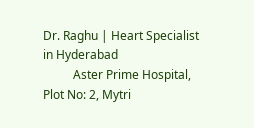Dr. Raghu | Heart Specialist in Hyderabad
          Aster Prime Hospital, Plot No: 2, Mytri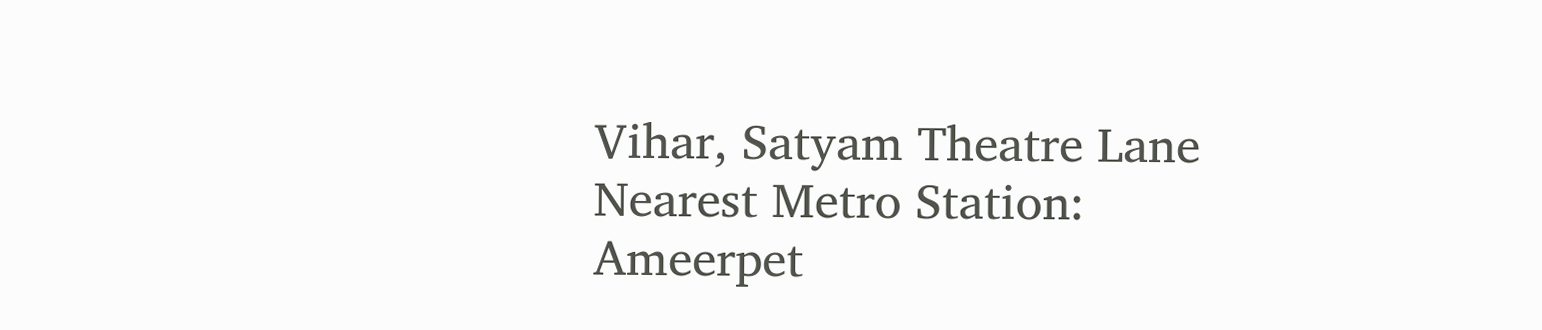Vihar, Satyam Theatre Lane Nearest Metro Station: Ameerpet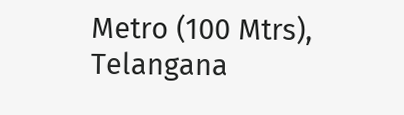Metro (100 Mtrs), Telangana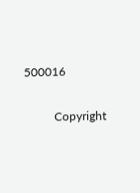500016

          Copyright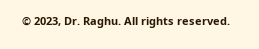© 2023, Dr. Raghu. All rights reserved.